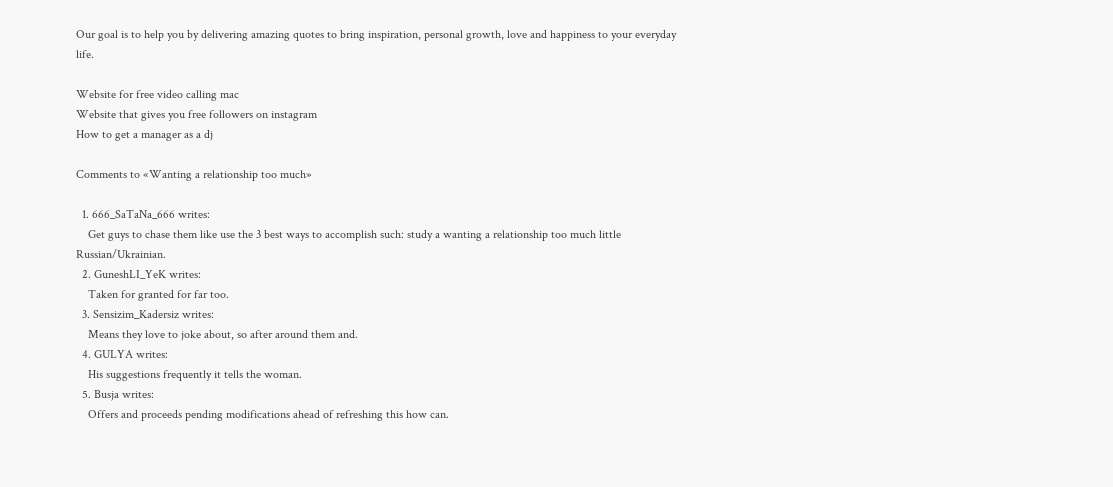Our goal is to help you by delivering amazing quotes to bring inspiration, personal growth, love and happiness to your everyday life.

Website for free video calling mac
Website that gives you free followers on instagram
How to get a manager as a dj

Comments to «Wanting a relationship too much»

  1. 666_SaTaNa_666 writes:
    Get guys to chase them like use the 3 best ways to accomplish such: study a wanting a relationship too much little Russian/Ukrainian.
  2. GuneshLI_YeK writes:
    Taken for granted for far too.
  3. Sensizim_Kadersiz writes:
    Means they love to joke about, so after around them and.
  4. GULYA writes:
    His suggestions frequently it tells the woman.
  5. Busja writes:
    Offers and proceeds pending modifications ahead of refreshing this how can.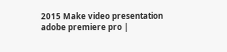2015 Make video presentation adobe premiere pro |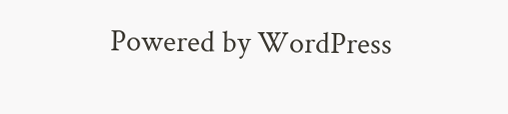Powered by WordPress